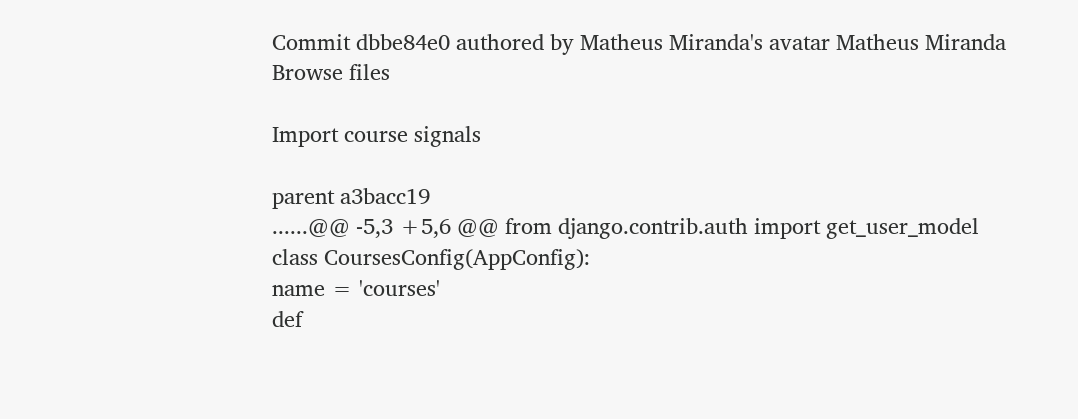Commit dbbe84e0 authored by Matheus Miranda's avatar Matheus Miranda
Browse files

Import course signals

parent a3bacc19
......@@ -5,3 +5,6 @@ from django.contrib.auth import get_user_model
class CoursesConfig(AppConfig):
name = 'courses'
def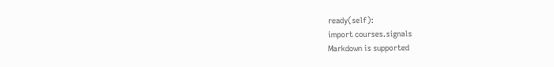ready(self):
import courses.signals
Markdown is supported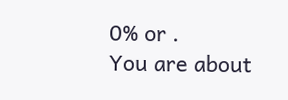0% or .
You are about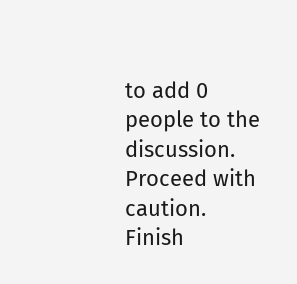to add 0 people to the discussion. Proceed with caution.
Finish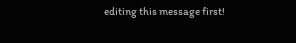editing this message first!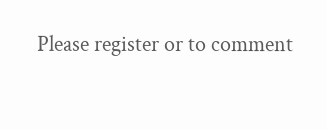Please register or to comment